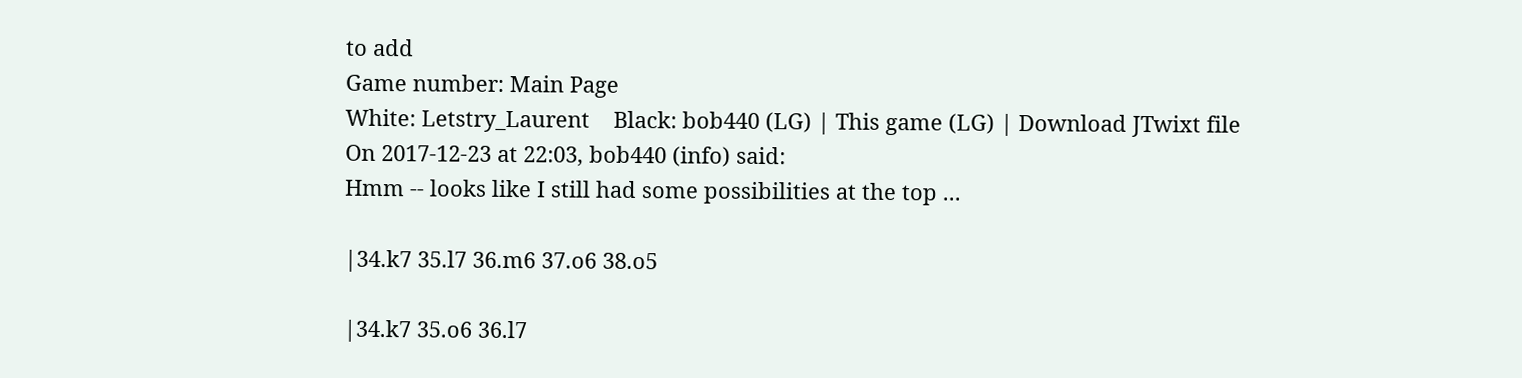to add
Game number: Main Page
White: Letstry_Laurent    Black: bob440 (LG) | This game (LG) | Download JTwixt file
On 2017-12-23 at 22:03, bob440 (info) said:
Hmm -- looks like I still had some possibilities at the top ...

|34.k7 35.l7 36.m6 37.o6 38.o5

|34.k7 35.o6 36.l7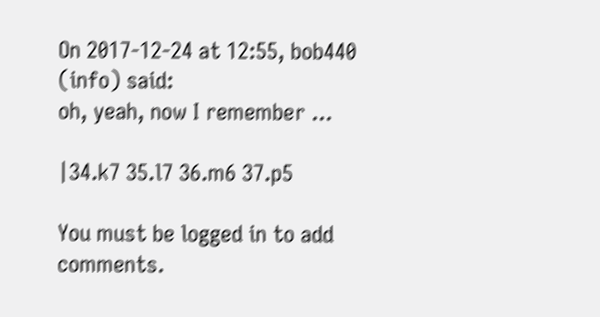On 2017-12-24 at 12:55, bob440 (info) said:
oh, yeah, now I remember ...

|34.k7 35.l7 36.m6 37.p5

You must be logged in to add comments.